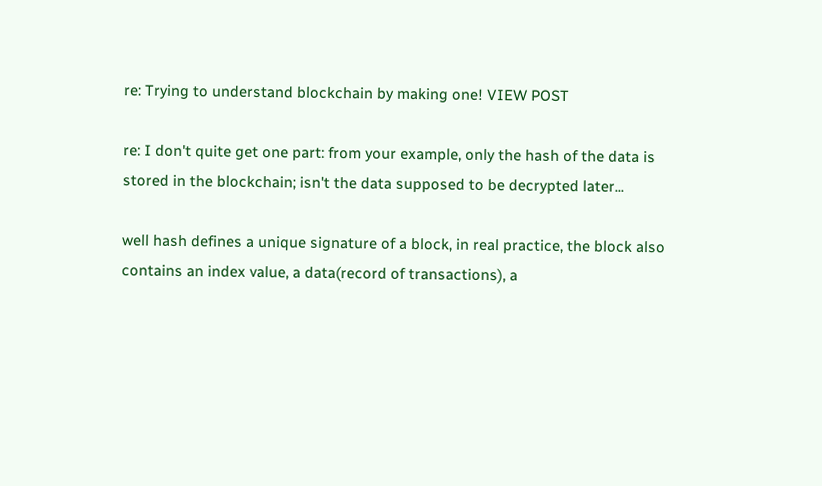re: Trying to understand blockchain by making one! VIEW POST

re: I don't quite get one part: from your example, only the hash of the data is stored in the blockchain; isn't the data supposed to be decrypted later...

well hash defines a unique signature of a block, in real practice, the block also contains an index value, a data(record of transactions), a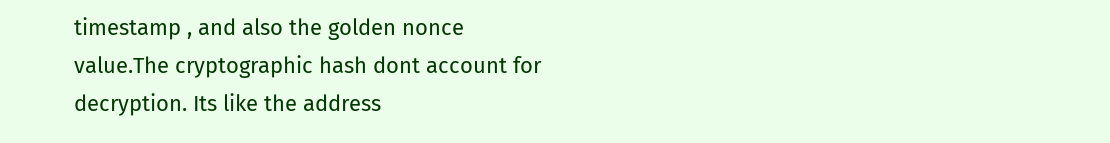timestamp , and also the golden nonce value.The cryptographic hash dont account for decryption. Its like the address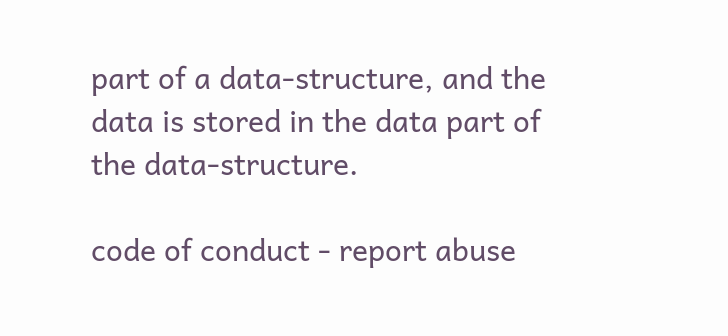part of a data-structure, and the data is stored in the data part of the data-structure.

code of conduct - report abuse